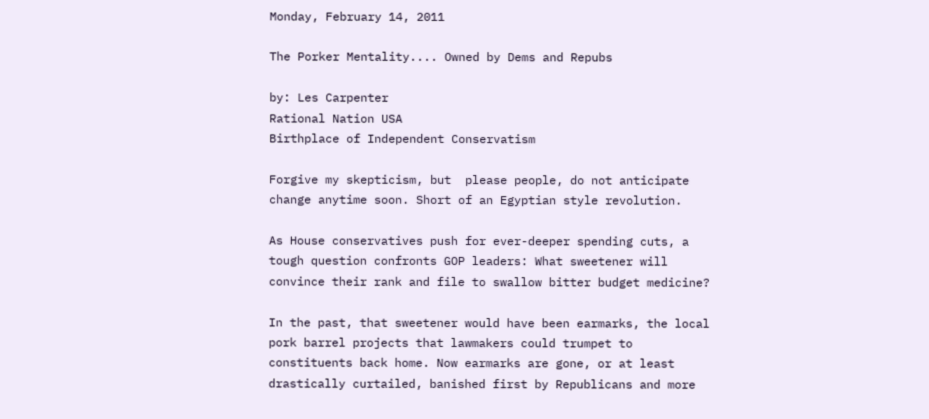Monday, February 14, 2011

The Porker Mentality.... Owned by Dems and Repubs

by: Les Carpenter
Rational Nation USA
Birthplace of Independent Conservatism

Forgive my skepticism, but  please people, do not anticipate change anytime soon. Short of an Egyptian style revolution.

As House conservatives push for ever-deeper spending cuts, a tough question confronts GOP leaders: What sweetener will convince their rank and file to swallow bitter budget medicine?

In the past, that sweetener would have been earmarks, the local pork barrel projects that lawmakers could trumpet to constituents back home. Now earmarks are gone, or at least drastically curtailed, banished first by Republicans and more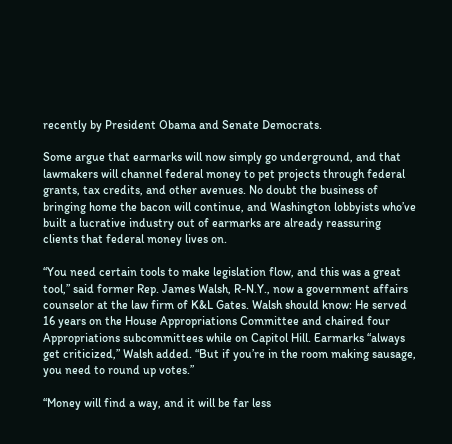recently by President Obama and Senate Democrats.

Some argue that earmarks will now simply go underground, and that lawmakers will channel federal money to pet projects through federal grants, tax credits, and other avenues. No doubt the business of bringing home the bacon will continue, and Washington lobbyists who’ve built a lucrative industry out of earmarks are already reassuring clients that federal money lives on.

“You need certain tools to make legislation flow, and this was a great tool,” said former Rep. James Walsh, R-N.Y., now a government affairs counselor at the law firm of K&L Gates. Walsh should know: He served 16 years on the House Appropriations Committee and chaired four Appropriations subcommittees while on Capitol Hill. Earmarks “always get criticized,” Walsh added. “But if you’re in the room making sausage, you need to round up votes.”

“Money will find a way, and it will be far less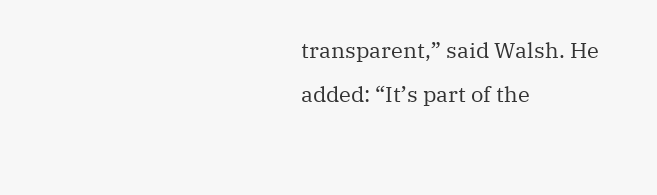transparent,” said Walsh. He added: “It’s part of the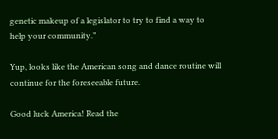genetic makeup of a legislator to try to find a way to help your community.”

Yup, looks like the American song and dance routine will continue for the foreseeable future.

Good luck America! Read the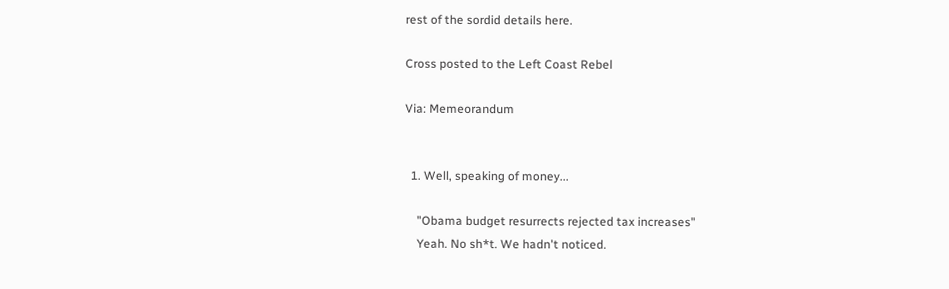rest of the sordid details here.

Cross posted to the Left Coast Rebel

Via: Memeorandum


  1. Well, speaking of money...

    "Obama budget resurrects rejected tax increases"
    Yeah. No sh*t. We hadn't noticed.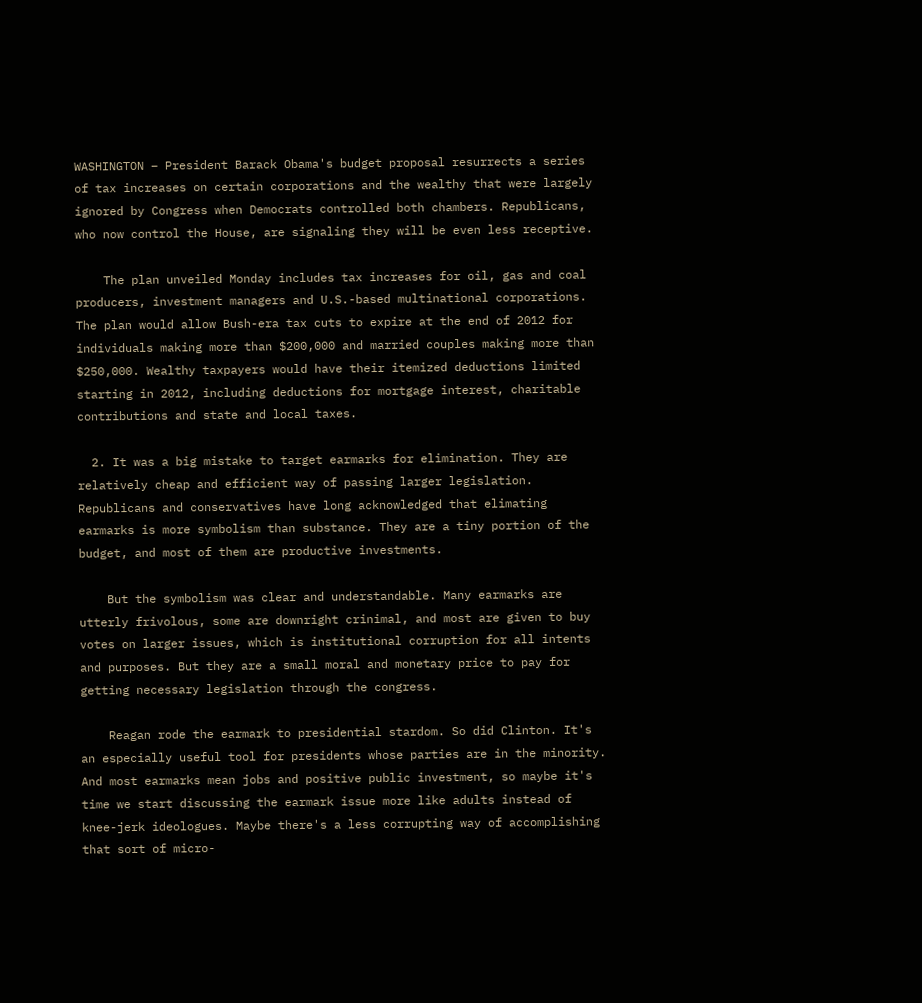WASHINGTON – President Barack Obama's budget proposal resurrects a series of tax increases on certain corporations and the wealthy that were largely ignored by Congress when Democrats controlled both chambers. Republicans, who now control the House, are signaling they will be even less receptive.

    The plan unveiled Monday includes tax increases for oil, gas and coal producers, investment managers and U.S.-based multinational corporations. The plan would allow Bush-era tax cuts to expire at the end of 2012 for individuals making more than $200,000 and married couples making more than $250,000. Wealthy taxpayers would have their itemized deductions limited starting in 2012, including deductions for mortgage interest, charitable contributions and state and local taxes.

  2. It was a big mistake to target earmarks for elimination. They are relatively cheap and efficient way of passing larger legislation. Republicans and conservatives have long acknowledged that elimating earmarks is more symbolism than substance. They are a tiny portion of the budget, and most of them are productive investments.

    But the symbolism was clear and understandable. Many earmarks are utterly frivolous, some are downright crinimal, and most are given to buy votes on larger issues, which is institutional corruption for all intents and purposes. But they are a small moral and monetary price to pay for getting necessary legislation through the congress.

    Reagan rode the earmark to presidential stardom. So did Clinton. It's an especially useful tool for presidents whose parties are in the minority. And most earmarks mean jobs and positive public investment, so maybe it's time we start discussing the earmark issue more like adults instead of knee-jerk ideologues. Maybe there's a less corrupting way of accomplishing that sort of micro-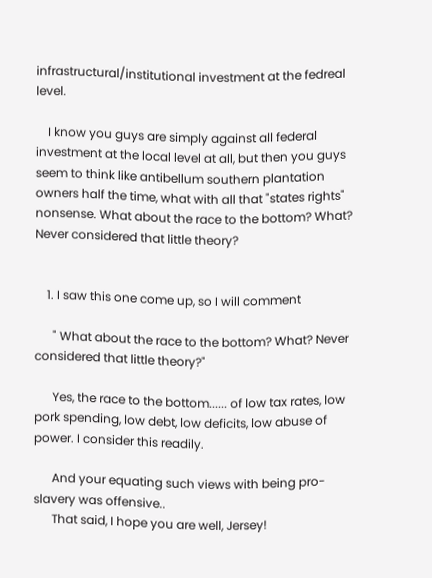infrastructural/institutional investment at the fedreal level.

    I know you guys are simply against all federal investment at the local level at all, but then you guys seem to think like antibellum southern plantation owners half the time, what with all that "states rights" nonsense. What about the race to the bottom? What? Never considered that little theory?


    1. I saw this one come up, so I will comment

      " What about the race to the bottom? What? Never considered that little theory?"

      Yes, the race to the bottom...... of low tax rates, low pork spending, low debt, low deficits, low abuse of power. I consider this readily.

      And your equating such views with being pro-slavery was offensive..
      That said, I hope you are well, Jersey!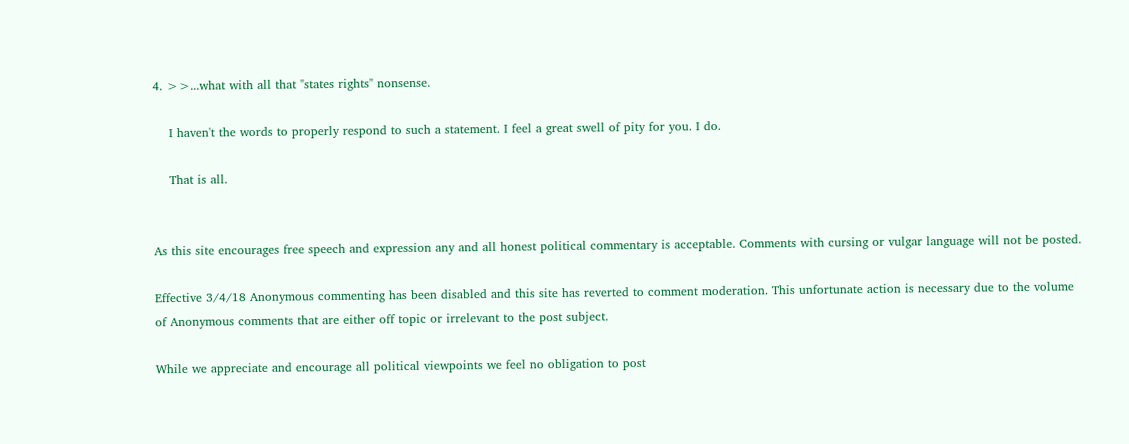4. >>...what with all that "states rights" nonsense.

    I haven't the words to properly respond to such a statement. I feel a great swell of pity for you. I do.

    That is all.


As this site encourages free speech and expression any and all honest political commentary is acceptable. Comments with cursing or vulgar language will not be posted.

Effective 3/4/18 Anonymous commenting has been disabled and this site has reverted to comment moderation. This unfortunate action is necessary due to the volume of Anonymous comments that are either off topic or irrelevant to the post subject.

While we appreciate and encourage all political viewpoints we feel no obligation to post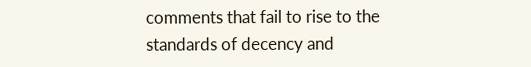comments that fail to rise to the standards of decency and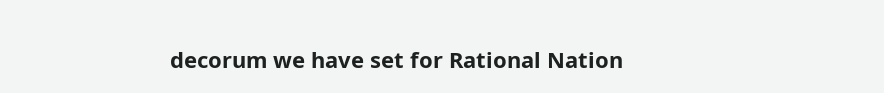decorum we have set for Rational Nation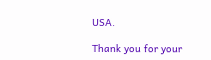USA.

Thank you for your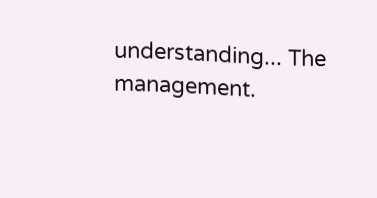understanding... The management.